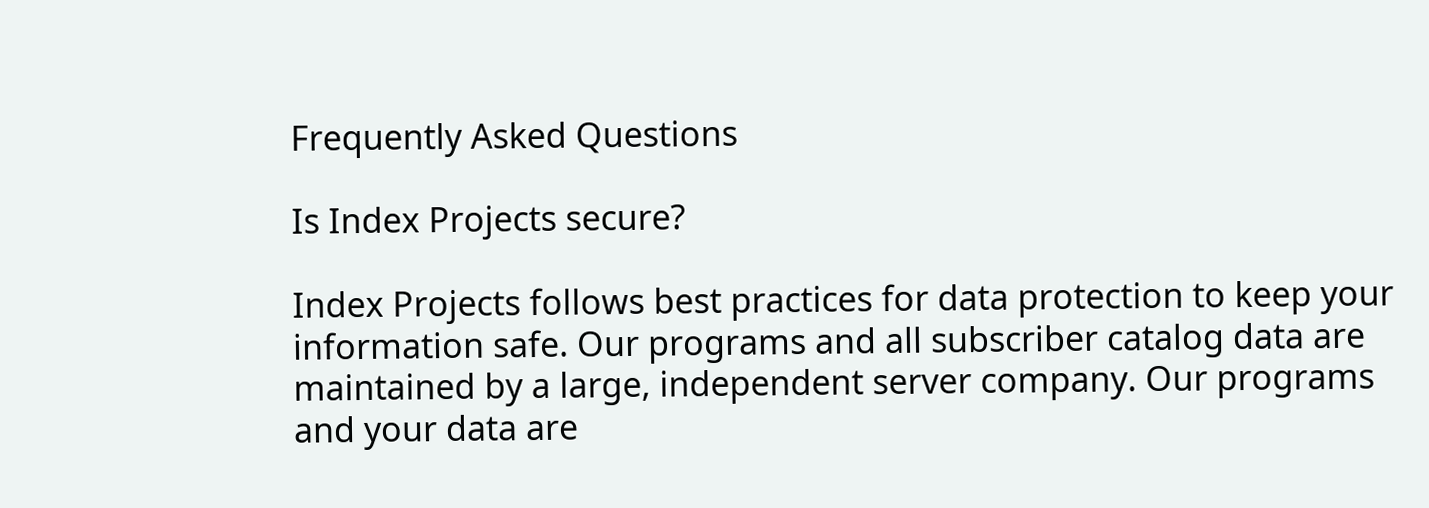Frequently Asked Questions

Is Index Projects secure?

Index Projects follows best practices for data protection to keep your information safe. Our programs and all subscriber catalog data are maintained by a large, independent server company. Our programs and your data are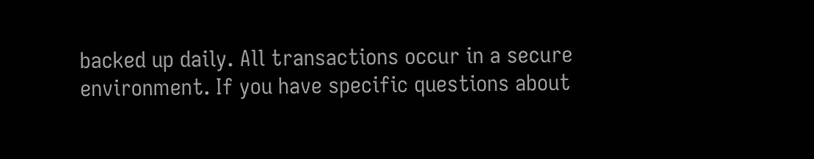backed up daily. All transactions occur in a secure environment. If you have specific questions about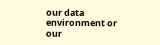our data environment or our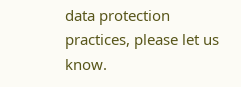data protection practices, please let us know.